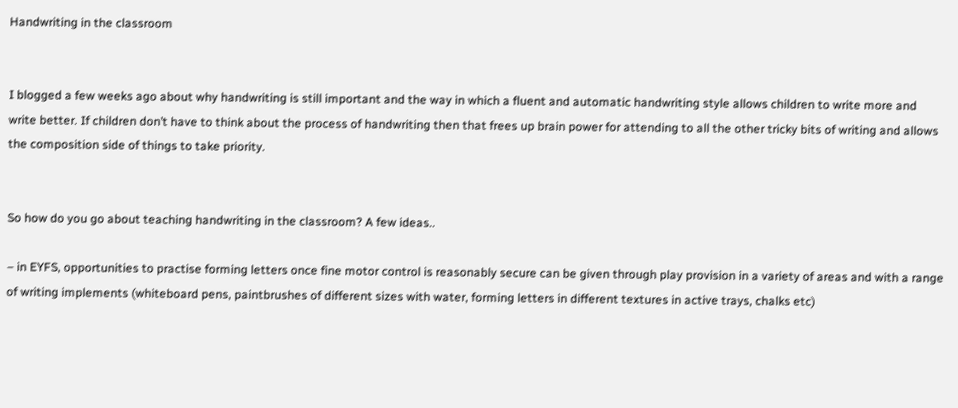Handwriting in the classroom


I blogged a few weeks ago about why handwriting is still important and the way in which a fluent and automatic handwriting style allows children to write more and write better. If children don’t have to think about the process of handwriting then that frees up brain power for attending to all the other tricky bits of writing and allows the composition side of things to take priority.


So how do you go about teaching handwriting in the classroom? A few ideas..

– in EYFS, opportunities to practise forming letters once fine motor control is reasonably secure can be given through play provision in a variety of areas and with a range of writing implements (whiteboard pens, paintbrushes of different sizes with water, forming letters in different textures in active trays, chalks etc)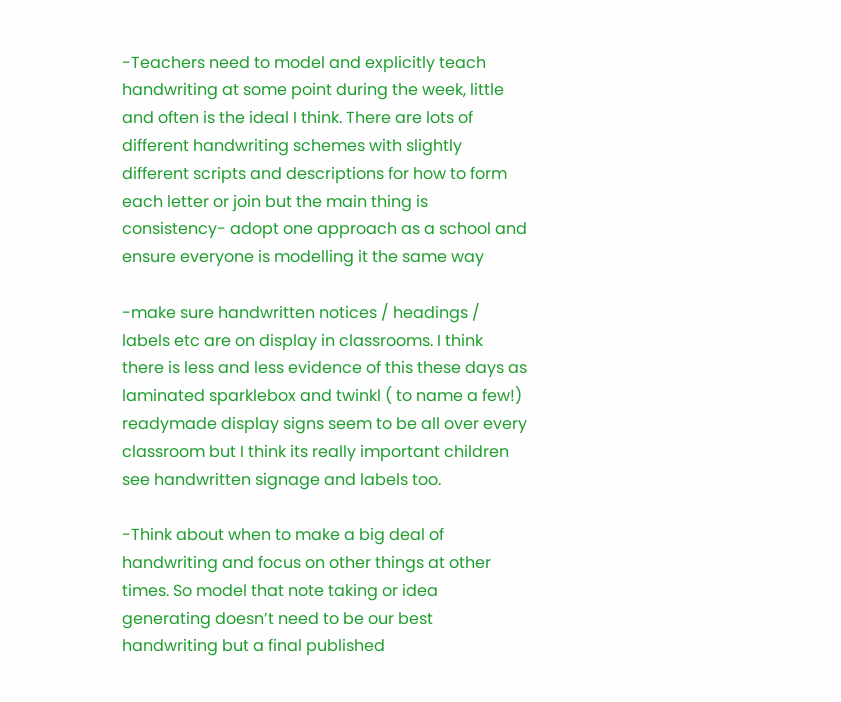-Teachers need to model and explicitly teach handwriting at some point during the week, little and often is the ideal I think. There are lots of different handwriting schemes with slightly different scripts and descriptions for how to form each letter or join but the main thing is consistency- adopt one approach as a school and ensure everyone is modelling it the same way

-make sure handwritten notices / headings / labels etc are on display in classrooms. I think there is less and less evidence of this these days as laminated sparklebox and twinkl ( to name a few!) readymade display signs seem to be all over every classroom but I think its really important children see handwritten signage and labels too.

-Think about when to make a big deal of handwriting and focus on other things at other times. So model that note taking or idea generating doesn’t need to be our best handwriting but a final published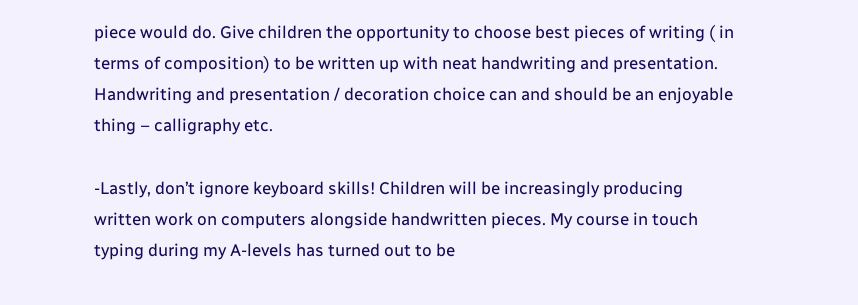piece would do. Give children the opportunity to choose best pieces of writing ( in terms of composition) to be written up with neat handwriting and presentation. Handwriting and presentation / decoration choice can and should be an enjoyable thing – calligraphy etc.

-Lastly, don’t ignore keyboard skills! Children will be increasingly producing written work on computers alongside handwritten pieces. My course in touch typing during my A-levels has turned out to be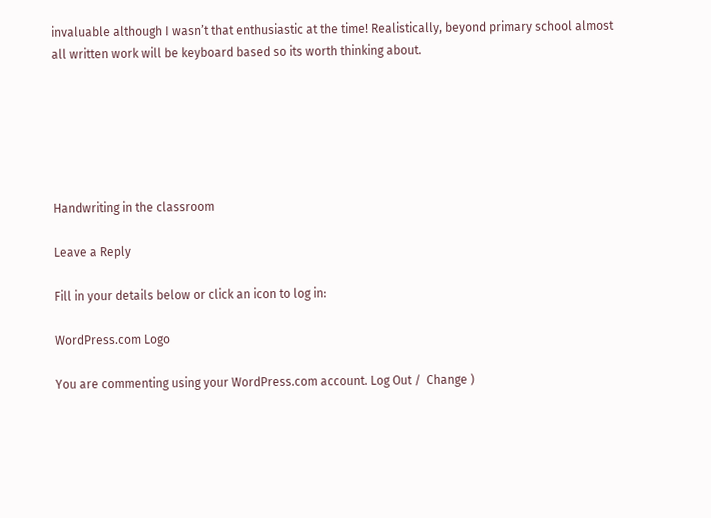invaluable although I wasn’t that enthusiastic at the time! Realistically, beyond primary school almost all written work will be keyboard based so its worth thinking about.






Handwriting in the classroom

Leave a Reply

Fill in your details below or click an icon to log in:

WordPress.com Logo

You are commenting using your WordPress.com account. Log Out /  Change )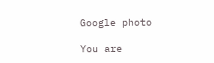Google photo

You are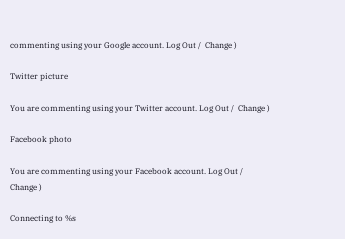commenting using your Google account. Log Out /  Change )

Twitter picture

You are commenting using your Twitter account. Log Out /  Change )

Facebook photo

You are commenting using your Facebook account. Log Out /  Change )

Connecting to %s